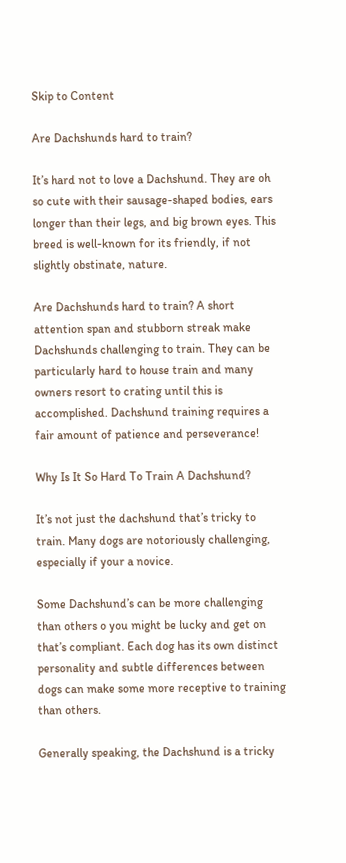Skip to Content

Are Dachshunds hard to train?

It’s hard not to love a Dachshund. They are oh so cute with their sausage-shaped bodies, ears longer than their legs, and big brown eyes. This breed is well-known for its friendly, if not slightly obstinate, nature.

Are Dachshunds hard to train? A short attention span and stubborn streak make Dachshunds challenging to train. They can be particularly hard to house train and many owners resort to crating until this is accomplished. Dachshund training requires a fair amount of patience and perseverance!

Why Is It So Hard To Train A Dachshund?

It’s not just the dachshund that’s tricky to train. Many dogs are notoriously challenging, especially if your a novice.

Some Dachshund’s can be more challenging than others o you might be lucky and get on that’s compliant. Each dog has its own distinct personality and subtle differences between dogs can make some more receptive to training than others.

Generally speaking, the Dachshund is a tricky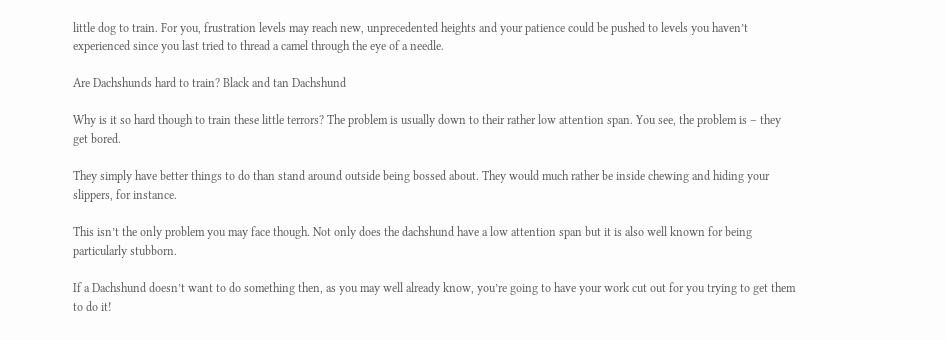little dog to train. For you, frustration levels may reach new, unprecedented heights and your patience could be pushed to levels you haven’t experienced since you last tried to thread a camel through the eye of a needle.

Are Dachshunds hard to train? Black and tan Dachshund

Why is it so hard though to train these little terrors? The problem is usually down to their rather low attention span. You see, the problem is – they get bored.

They simply have better things to do than stand around outside being bossed about. They would much rather be inside chewing and hiding your slippers, for instance.

This isn’t the only problem you may face though. Not only does the dachshund have a low attention span but it is also well known for being particularly stubborn.

If a Dachshund doesn’t want to do something then, as you may well already know, you’re going to have your work cut out for you trying to get them to do it!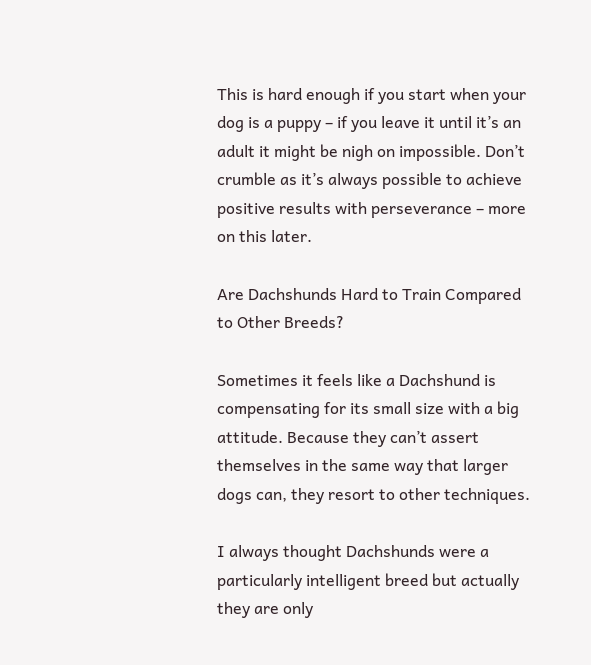This is hard enough if you start when your dog is a puppy – if you leave it until it’s an adult it might be nigh on impossible. Don’t crumble as it’s always possible to achieve positive results with perseverance – more on this later.

Are Dachshunds Hard to Train Compared to Other Breeds?

Sometimes it feels like a Dachshund is compensating for its small size with a big attitude. Because they can’t assert themselves in the same way that larger dogs can, they resort to other techniques.

I always thought Dachshunds were a particularly intelligent breed but actually they are only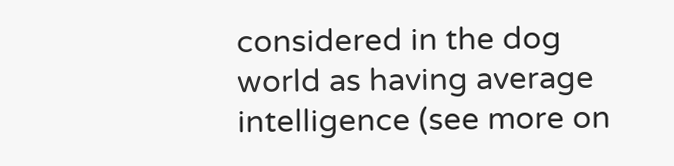considered in the dog world as having average intelligence (see more on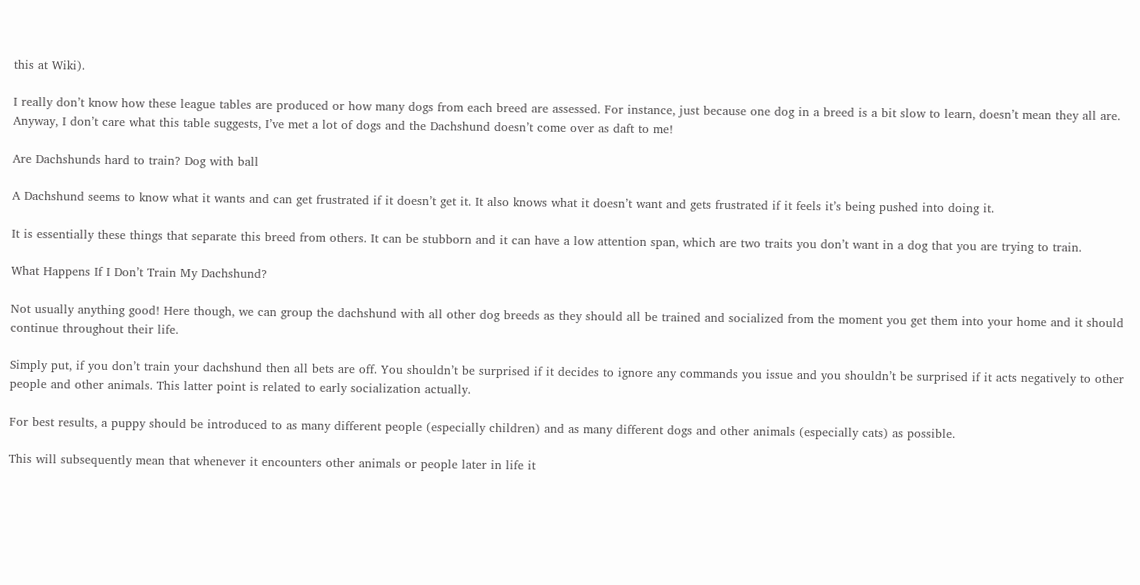this at Wiki).

I really don’t know how these league tables are produced or how many dogs from each breed are assessed. For instance, just because one dog in a breed is a bit slow to learn, doesn’t mean they all are. Anyway, I don’t care what this table suggests, I’ve met a lot of dogs and the Dachshund doesn’t come over as daft to me!

Are Dachshunds hard to train? Dog with ball

A Dachshund seems to know what it wants and can get frustrated if it doesn’t get it. It also knows what it doesn’t want and gets frustrated if it feels it’s being pushed into doing it.

It is essentially these things that separate this breed from others. It can be stubborn and it can have a low attention span, which are two traits you don’t want in a dog that you are trying to train.

What Happens If I Don’t Train My Dachshund?

Not usually anything good! Here though, we can group the dachshund with all other dog breeds as they should all be trained and socialized from the moment you get them into your home and it should continue throughout their life.

Simply put, if you don’t train your dachshund then all bets are off. You shouldn’t be surprised if it decides to ignore any commands you issue and you shouldn’t be surprised if it acts negatively to other people and other animals. This latter point is related to early socialization actually.

For best results, a puppy should be introduced to as many different people (especially children) and as many different dogs and other animals (especially cats) as possible.

This will subsequently mean that whenever it encounters other animals or people later in life it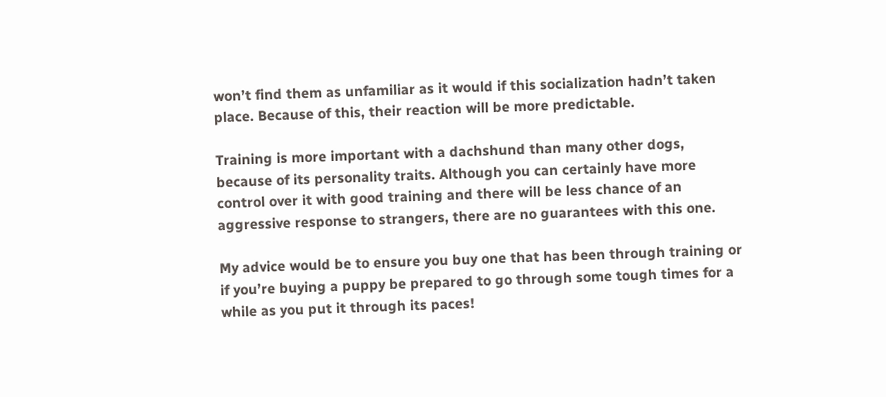won’t find them as unfamiliar as it would if this socialization hadn’t taken place. Because of this, their reaction will be more predictable.

Training is more important with a dachshund than many other dogs, because of its personality traits. Although you can certainly have more control over it with good training and there will be less chance of an aggressive response to strangers, there are no guarantees with this one.

My advice would be to ensure you buy one that has been through training or if you’re buying a puppy be prepared to go through some tough times for a while as you put it through its paces!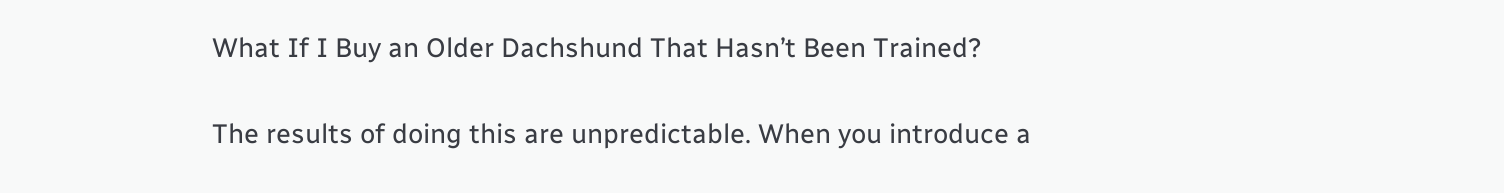What If I Buy an Older Dachshund That Hasn’t Been Trained?

The results of doing this are unpredictable. When you introduce a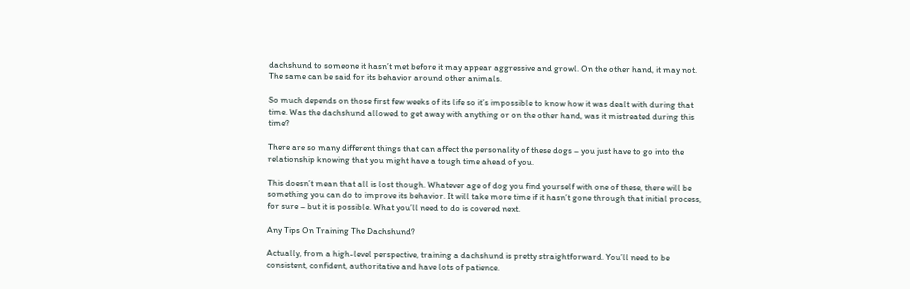dachshund to someone it hasn’t met before it may appear aggressive and growl. On the other hand, it may not. The same can be said for its behavior around other animals.

So much depends on those first few weeks of its life so it’s impossible to know how it was dealt with during that time. Was the dachshund allowed to get away with anything or on the other hand, was it mistreated during this time?

There are so many different things that can affect the personality of these dogs – you just have to go into the relationship knowing that you might have a tough time ahead of you.

This doesn’t mean that all is lost though. Whatever age of dog you find yourself with one of these, there will be something you can do to improve its behavior. It will take more time if it hasn’t gone through that initial process, for sure – but it is possible. What you’ll need to do is covered next.

Any Tips On Training The Dachshund?

Actually, from a high-level perspective, training a dachshund is pretty straightforward. You’ll need to be consistent, confident, authoritative and have lots of patience.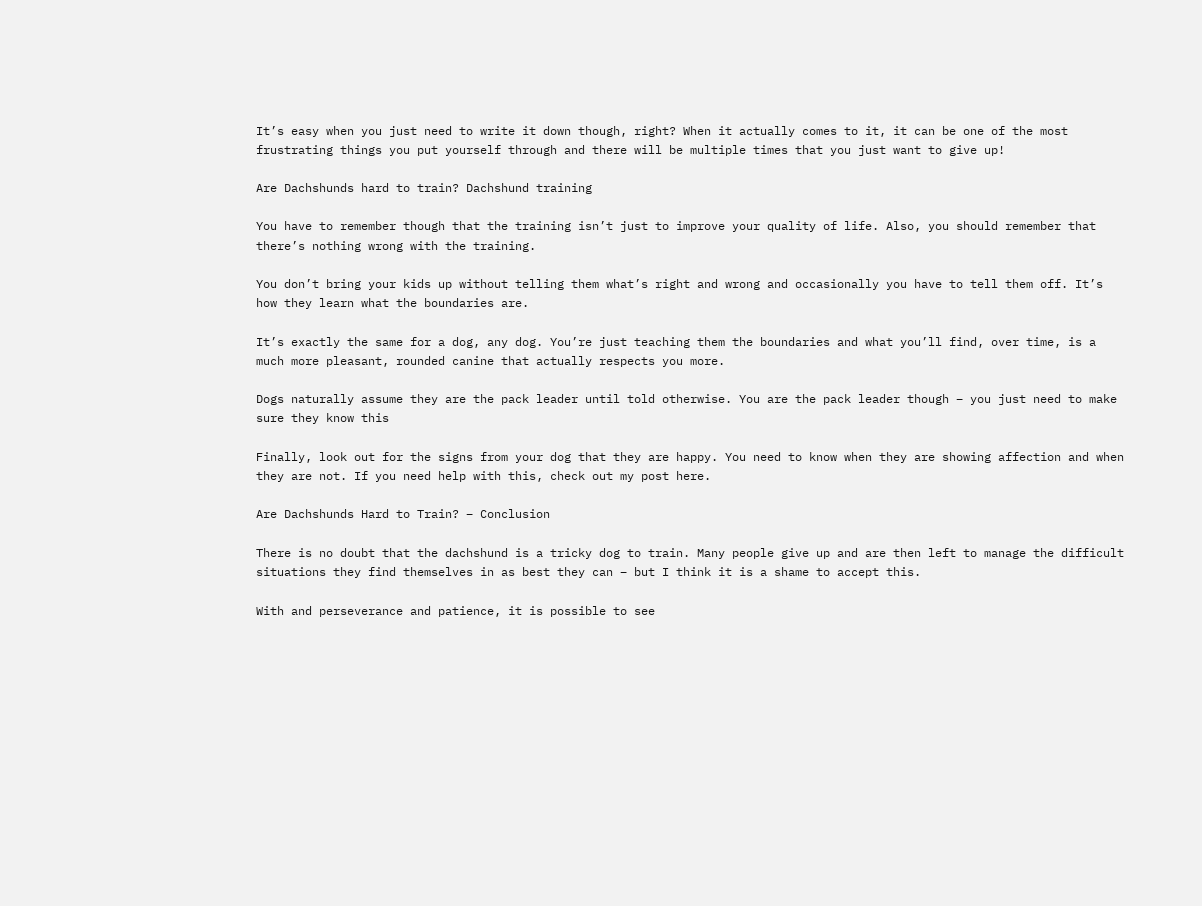It’s easy when you just need to write it down though, right? When it actually comes to it, it can be one of the most frustrating things you put yourself through and there will be multiple times that you just want to give up!

Are Dachshunds hard to train? Dachshund training

You have to remember though that the training isn’t just to improve your quality of life. Also, you should remember that there’s nothing wrong with the training.

You don’t bring your kids up without telling them what’s right and wrong and occasionally you have to tell them off. It’s how they learn what the boundaries are.

It’s exactly the same for a dog, any dog. You’re just teaching them the boundaries and what you’ll find, over time, is a much more pleasant, rounded canine that actually respects you more.

Dogs naturally assume they are the pack leader until told otherwise. You are the pack leader though – you just need to make sure they know this

Finally, look out for the signs from your dog that they are happy. You need to know when they are showing affection and when they are not. If you need help with this, check out my post here.

Are Dachshunds Hard to Train? – Conclusion

There is no doubt that the dachshund is a tricky dog to train. Many people give up and are then left to manage the difficult situations they find themselves in as best they can – but I think it is a shame to accept this.

With and perseverance and patience, it is possible to see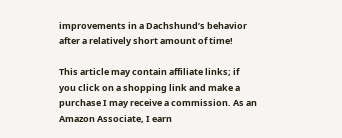improvements in a Dachshund’s behavior after a relatively short amount of time!

This article may contain affiliate links; if you click on a shopping link and make a purchase I may receive a commission. As an Amazon Associate, I earn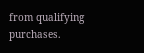from qualifying purchases.